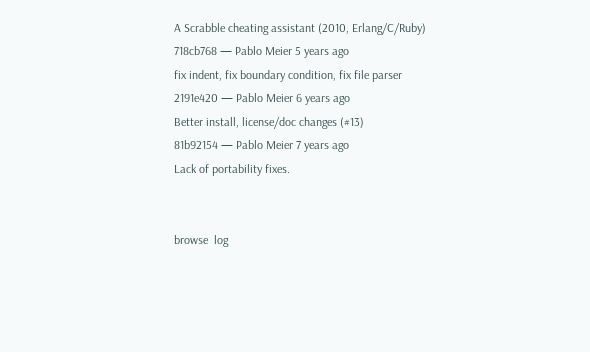A Scrabble cheating assistant (2010, Erlang/C/Ruby)
718cb768 — Pablo Meier 5 years ago
fix indent, fix boundary condition, fix file parser
2191e420 — Pablo Meier 6 years ago
Better install, license/doc changes (#13)
81b92154 — Pablo Meier 7 years ago
Lack of portability fixes.


browse  log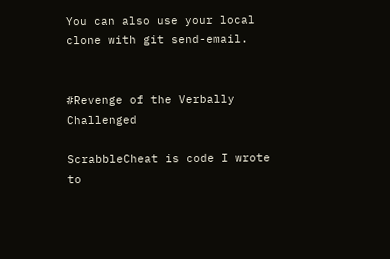You can also use your local clone with git send-email.


#Revenge of the Verbally Challenged

ScrabbleCheat is code I wrote to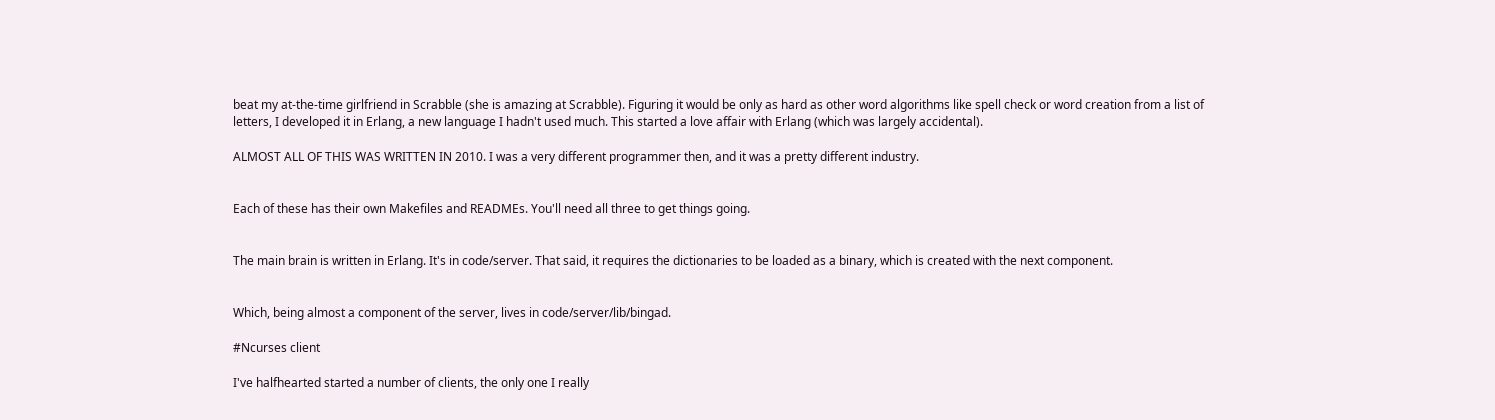beat my at-the-time girlfriend in Scrabble (she is amazing at Scrabble). Figuring it would be only as hard as other word algorithms like spell check or word creation from a list of letters, I developed it in Erlang, a new language I hadn't used much. This started a love affair with Erlang (which was largely accidental).

ALMOST ALL OF THIS WAS WRITTEN IN 2010. I was a very different programmer then, and it was a pretty different industry.


Each of these has their own Makefiles and READMEs. You'll need all three to get things going.


The main brain is written in Erlang. It's in code/server. That said, it requires the dictionaries to be loaded as a binary, which is created with the next component.


Which, being almost a component of the server, lives in code/server/lib/bingad.

#Ncurses client

I've halfhearted started a number of clients, the only one I really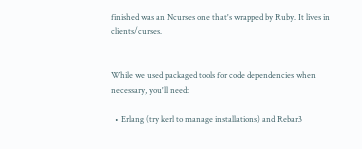finished was an Ncurses one that's wrapped by Ruby. It lives in clients/curses.


While we used packaged tools for code dependencies when necessary, you'll need:

  • Erlang (try kerl to manage installations) and Rebar3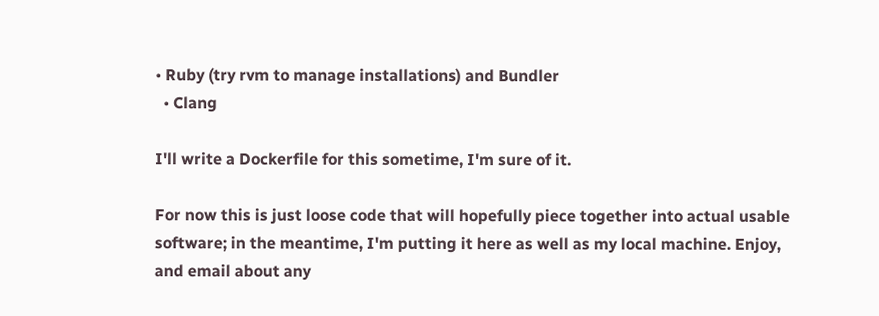• Ruby (try rvm to manage installations) and Bundler
  • Clang

I'll write a Dockerfile for this sometime, I'm sure of it.

For now this is just loose code that will hopefully piece together into actual usable software; in the meantime, I'm putting it here as well as my local machine. Enjoy, and email about any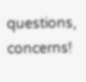questions, concerns!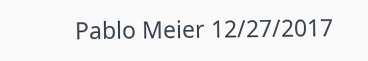Pablo Meier 12/27/2017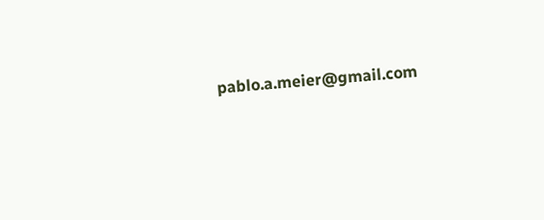pablo.a.meier@gmail.com